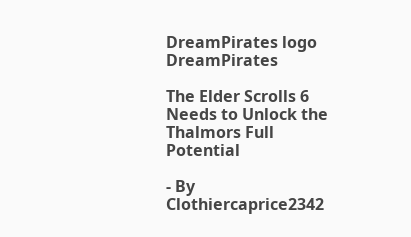DreamPirates logo DreamPirates

The Elder Scrolls 6 Needs to Unlock the Thalmors Full Potential

- By Clothiercaprice2342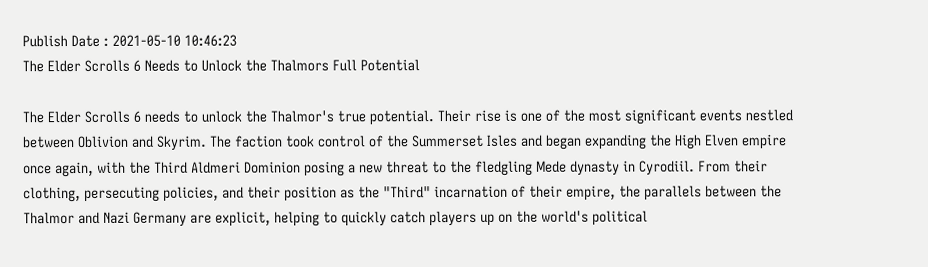Publish Date : 2021-05-10 10:46:23
The Elder Scrolls 6 Needs to Unlock the Thalmors Full Potential

The Elder Scrolls 6 needs to unlock the Thalmor's true potential. Their rise is one of the most significant events nestled between Oblivion and Skyrim. The faction took control of the Summerset Isles and began expanding the High Elven empire once again, with the Third Aldmeri Dominion posing a new threat to the fledgling Mede dynasty in Cyrodiil. From their clothing, persecuting policies, and their position as the "Third" incarnation of their empire, the parallels between the Thalmor and Nazi Germany are explicit, helping to quickly catch players up on the world's political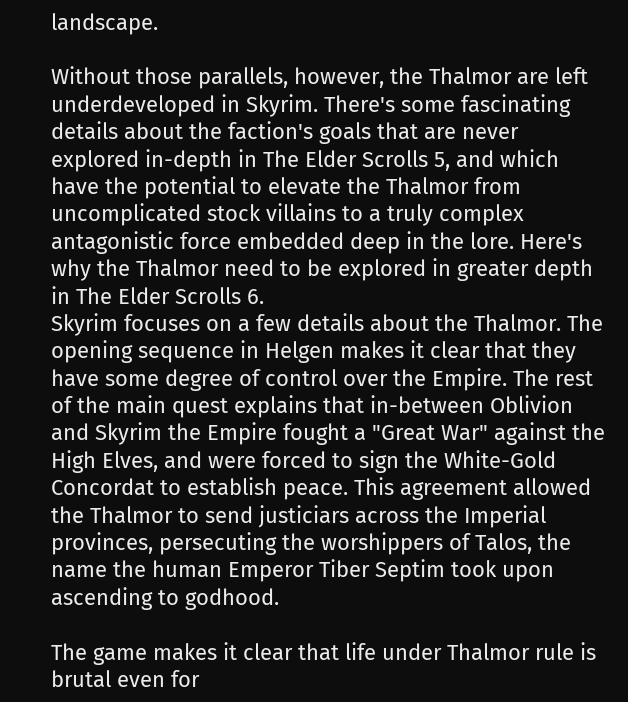landscape.

Without those parallels, however, the Thalmor are left underdeveloped in Skyrim. There's some fascinating details about the faction's goals that are never explored in-depth in The Elder Scrolls 5, and which have the potential to elevate the Thalmor from uncomplicated stock villains to a truly complex antagonistic force embedded deep in the lore. Here's why the Thalmor need to be explored in greater depth in The Elder Scrolls 6.
Skyrim focuses on a few details about the Thalmor. The opening sequence in Helgen makes it clear that they have some degree of control over the Empire. The rest of the main quest explains that in-between Oblivion and Skyrim the Empire fought a "Great War" against the High Elves, and were forced to sign the White-Gold Concordat to establish peace. This agreement allowed the Thalmor to send justiciars across the Imperial provinces, persecuting the worshippers of Talos, the name the human Emperor Tiber Septim took upon ascending to godhood.

The game makes it clear that life under Thalmor rule is brutal even for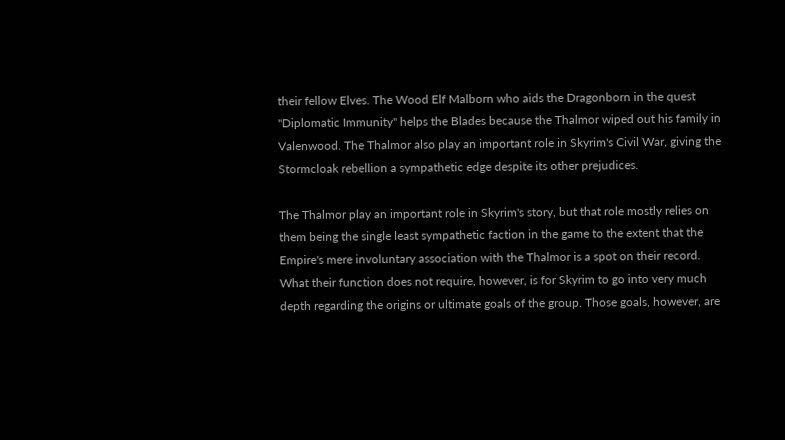their fellow Elves. The Wood Elf Malborn who aids the Dragonborn in the quest "Diplomatic Immunity" helps the Blades because the Thalmor wiped out his family in Valenwood. The Thalmor also play an important role in Skyrim's Civil War, giving the Stormcloak rebellion a sympathetic edge despite its other prejudices.

The Thalmor play an important role in Skyrim's story, but that role mostly relies on them being the single least sympathetic faction in the game to the extent that the Empire's mere involuntary association with the Thalmor is a spot on their record. What their function does not require, however, is for Skyrim to go into very much depth regarding the origins or ultimate goals of the group. Those goals, however, are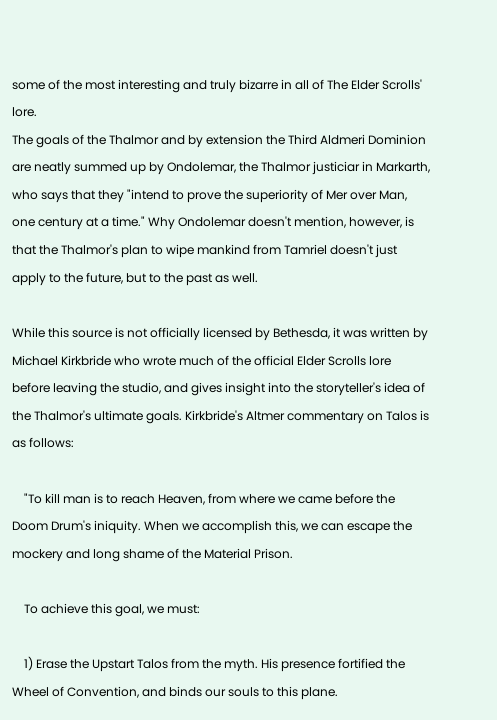some of the most interesting and truly bizarre in all of The Elder Scrolls' lore.
The goals of the Thalmor and by extension the Third Aldmeri Dominion are neatly summed up by Ondolemar, the Thalmor justiciar in Markarth, who says that they "intend to prove the superiority of Mer over Man, one century at a time." Why Ondolemar doesn't mention, however, is that the Thalmor's plan to wipe mankind from Tamriel doesn't just apply to the future, but to the past as well.

While this source is not officially licensed by Bethesda, it was written by Michael Kirkbride who wrote much of the official Elder Scrolls lore before leaving the studio, and gives insight into the storyteller's idea of the Thalmor's ultimate goals. Kirkbride's Altmer commentary on Talos is as follows:

    "To kill man is to reach Heaven, from where we came before the Doom Drum's iniquity. When we accomplish this, we can escape the mockery and long shame of the Material Prison.

    To achieve this goal, we must:

    1) Erase the Upstart Talos from the myth. His presence fortified the Wheel of Convention, and binds our souls to this plane.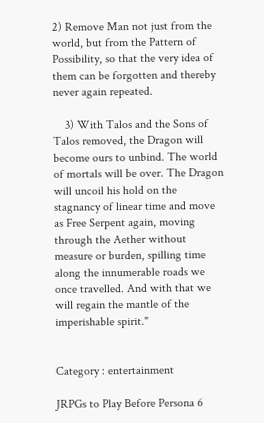2) Remove Man not just from the world, but from the Pattern of Possibility, so that the very idea of them can be forgotten and thereby never again repeated.

    3) With Talos and the Sons of Talos removed, the Dragon will become ours to unbind. The world of mortals will be over. The Dragon will uncoil his hold on the stagnancy of linear time and move as Free Serpent again, moving through the Aether without measure or burden, spilling time along the innumerable roads we once travelled. And with that we will regain the mantle of the imperishable spirit."


Category : entertainment

JRPGs to Play Before Persona 6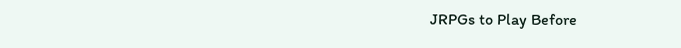JRPGs to Play Before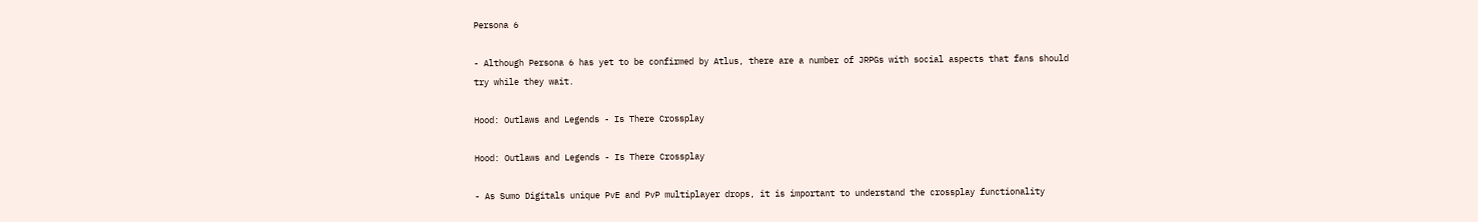Persona 6

- Although Persona 6 has yet to be confirmed by Atlus, there are a number of JRPGs with social aspects that fans should try while they wait.

Hood: Outlaws and Legends - Is There Crossplay

Hood: Outlaws and Legends - Is There Crossplay

- As Sumo Digitals unique PvE and PvP multiplayer drops, it is important to understand the crossplay functionality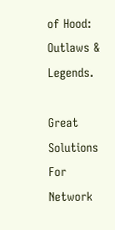of Hood: Outlaws & Legends.

Great Solutions For Network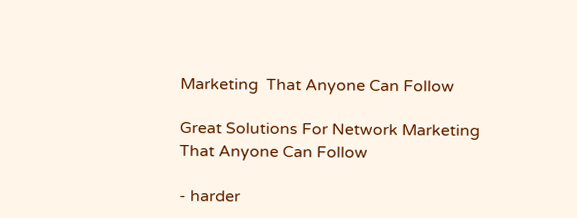Marketing  That Anyone Can Follow

Great Solutions For Network Marketing That Anyone Can Follow

- harder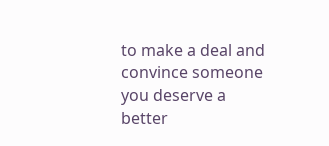to make a deal and convince someone you deserve a better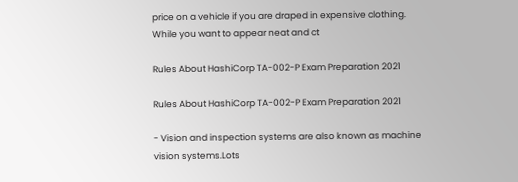price on a vehicle if you are draped in expensive clothing. While you want to appear neat and ct

Rules About HashiCorp TA-002-P Exam Preparation 2021

Rules About HashiCorp TA-002-P Exam Preparation 2021

- Vision and inspection systems are also known as machine vision systems.Lots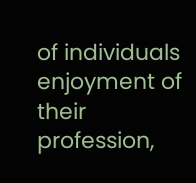of individuals enjoyment of their profession,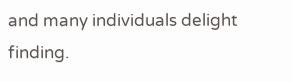and many individuals delight finding.